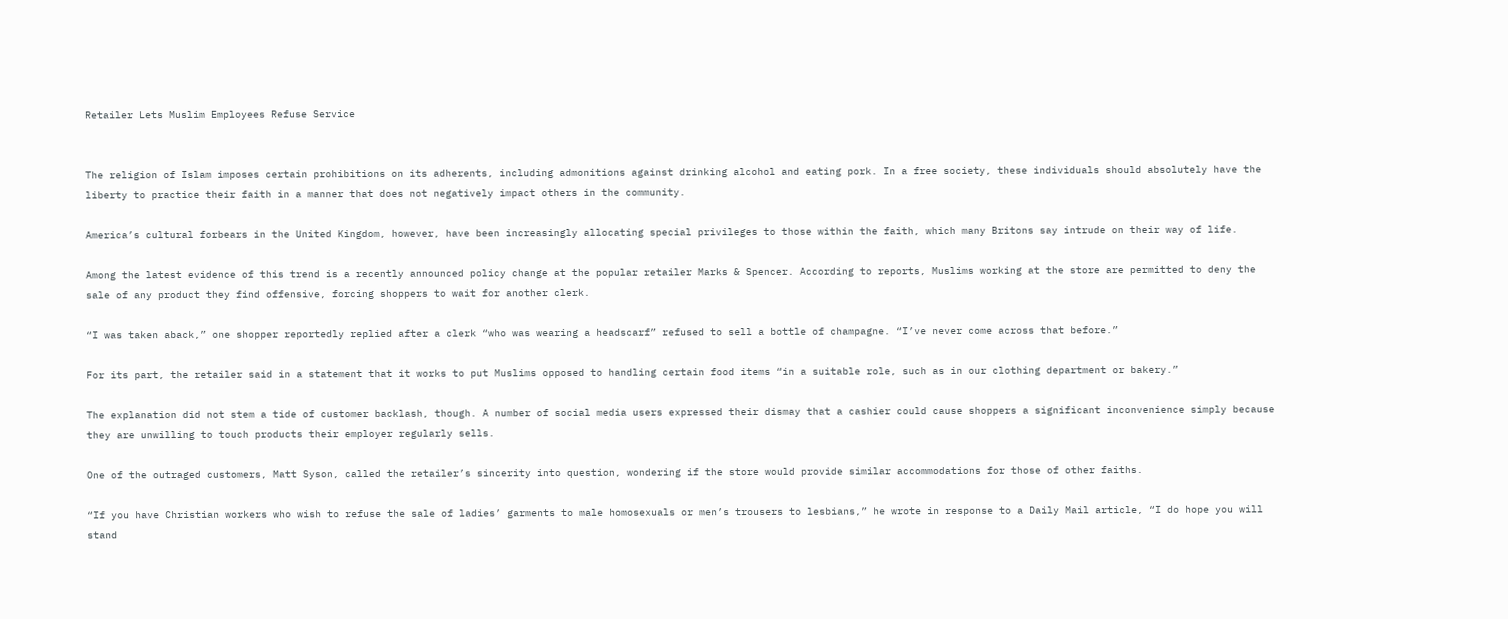Retailer Lets Muslim Employees Refuse Service


The religion of Islam imposes certain prohibitions on its adherents, including admonitions against drinking alcohol and eating pork. In a free society, these individuals should absolutely have the liberty to practice their faith in a manner that does not negatively impact others in the community.

America’s cultural forbears in the United Kingdom, however, have been increasingly allocating special privileges to those within the faith, which many Britons say intrude on their way of life.

Among the latest evidence of this trend is a recently announced policy change at the popular retailer Marks & Spencer. According to reports, Muslims working at the store are permitted to deny the sale of any product they find offensive, forcing shoppers to wait for another clerk.

“I was taken aback,” one shopper reportedly replied after a clerk “who was wearing a headscarf” refused to sell a bottle of champagne. “I’ve never come across that before.”

For its part, the retailer said in a statement that it works to put Muslims opposed to handling certain food items “in a suitable role, such as in our clothing department or bakery.”

The explanation did not stem a tide of customer backlash, though. A number of social media users expressed their dismay that a cashier could cause shoppers a significant inconvenience simply because they are unwilling to touch products their employer regularly sells.

One of the outraged customers, Matt Syson, called the retailer’s sincerity into question, wondering if the store would provide similar accommodations for those of other faiths.

“If you have Christian workers who wish to refuse the sale of ladies’ garments to male homosexuals or men’s trousers to lesbians,” he wrote in response to a Daily Mail article, “I do hope you will stand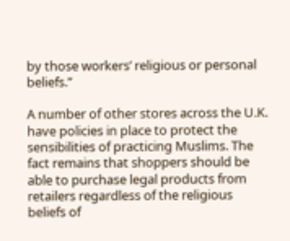by those workers’ religious or personal beliefs.”

A number of other stores across the U.K. have policies in place to protect the sensibilities of practicing Muslims. The fact remains that shoppers should be able to purchase legal products from retailers regardless of the religious beliefs of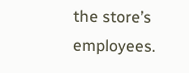the store’s employees.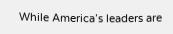While America’s leaders are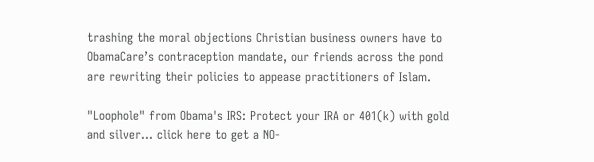trashing the moral objections Christian business owners have to ObamaCare’s contraception mandate, our friends across the pond are rewriting their policies to appease practitioners of Islam.

"Loophole" from Obama's IRS: Protect your IRA or 401(k) with gold and silver... click here to get a NO-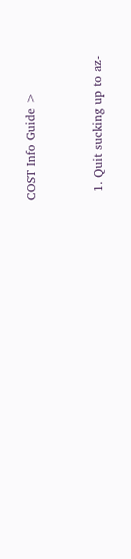COST Info Guide >


  1. Quit sucking up to az-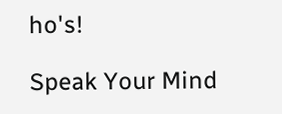ho's!

Speak Your Mind